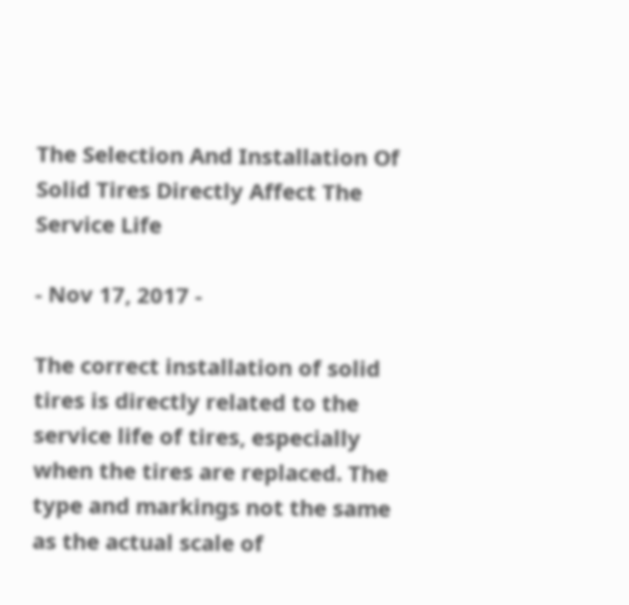The Selection And Installation Of Solid Tires Directly Affect The Service Life

- Nov 17, 2017 -

The correct installation of solid tires is directly related to the service life of tires, especially when the tires are replaced. The type and markings not the same as the actual scale of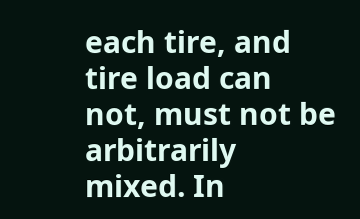each tire, and tire load can not, must not be arbitrarily mixed. In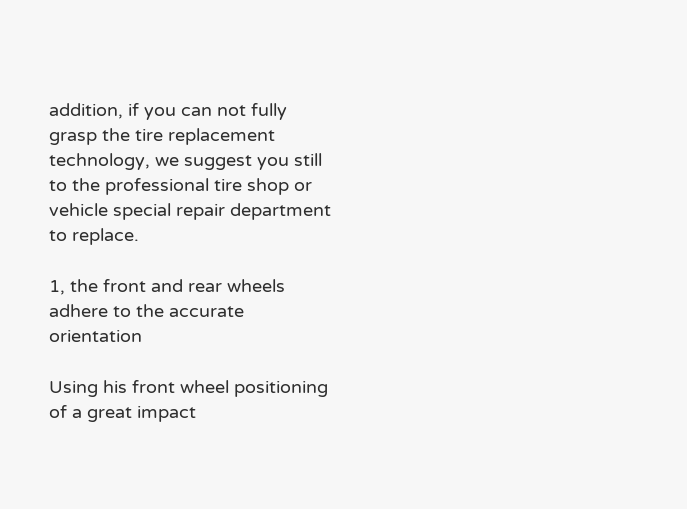addition, if you can not fully grasp the tire replacement technology, we suggest you still to the professional tire shop or vehicle special repair department to replace.

1, the front and rear wheels adhere to the accurate orientation

Using his front wheel positioning of a great impact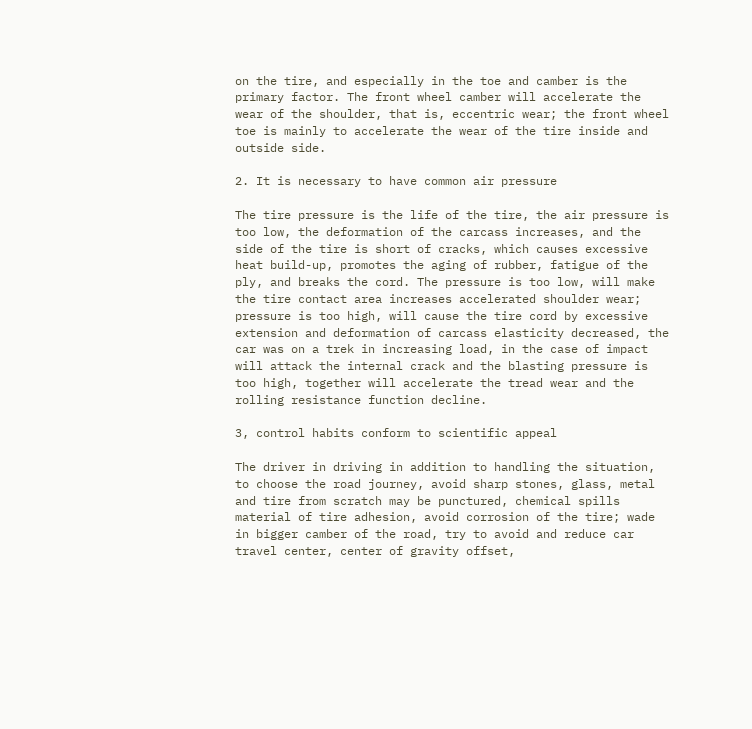on the tire, and especially in the toe and camber is the primary factor. The front wheel camber will accelerate the wear of the shoulder, that is, eccentric wear; the front wheel toe is mainly to accelerate the wear of the tire inside and outside side.

2. It is necessary to have common air pressure

The tire pressure is the life of the tire, the air pressure is too low, the deformation of the carcass increases, and the side of the tire is short of cracks, which causes excessive heat build-up, promotes the aging of rubber, fatigue of the ply, and breaks the cord. The pressure is too low, will make the tire contact area increases accelerated shoulder wear; pressure is too high, will cause the tire cord by excessive extension and deformation of carcass elasticity decreased, the car was on a trek in increasing load, in the case of impact will attack the internal crack and the blasting pressure is too high, together will accelerate the tread wear and the rolling resistance function decline.

3, control habits conform to scientific appeal

The driver in driving in addition to handling the situation, to choose the road journey, avoid sharp stones, glass, metal and tire from scratch may be punctured, chemical spills material of tire adhesion, avoid corrosion of the tire; wade in bigger camber of the road, try to avoid and reduce car travel center, center of gravity offset,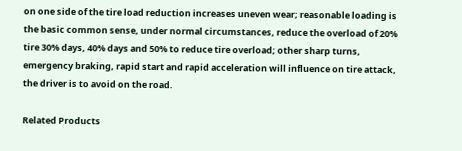on one side of the tire load reduction increases uneven wear; reasonable loading is the basic common sense, under normal circumstances, reduce the overload of 20% tire 30% days, 40% days and 50% to reduce tire overload; other sharp turns, emergency braking, rapid start and rapid acceleration will influence on tire attack, the driver is to avoid on the road.

Related Products